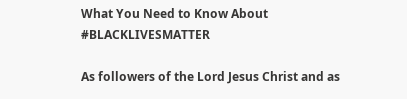What You Need to Know About #BLACKLIVESMATTER

As followers of the Lord Jesus Christ and as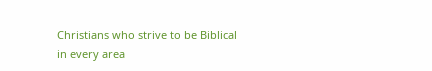Christians who strive to be Biblical in every area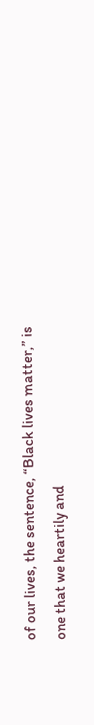of our lives, the sentence, “Black lives matter,” is one that we heartily and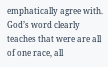emphatically agree with. God’s word clearly teaches that were are all of one race, all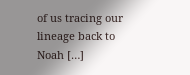of us tracing our lineage back to Noah […]